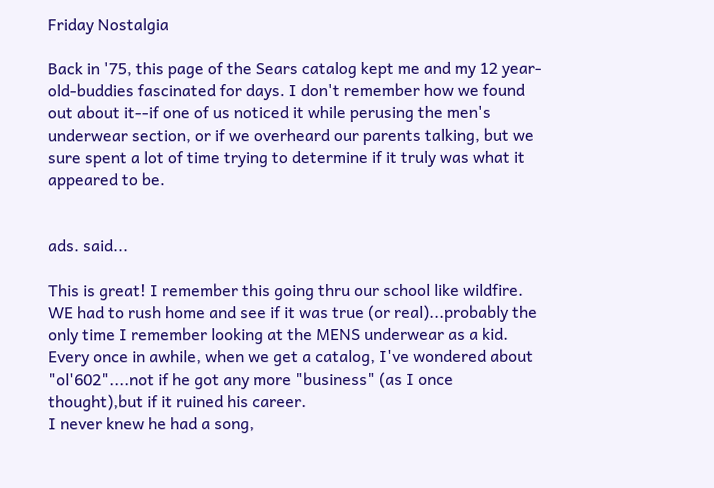Friday Nostalgia

Back in '75, this page of the Sears catalog kept me and my 12 year-old-buddies fascinated for days. I don't remember how we found out about it--if one of us noticed it while perusing the men's underwear section, or if we overheard our parents talking, but we sure spent a lot of time trying to determine if it truly was what it appeared to be.


ads. said...

This is great! I remember this going thru our school like wildfire. WE had to rush home and see if it was true (or real)...probably the only time I remember looking at the MENS underwear as a kid. Every once in awhile, when we get a catalog, I've wondered about "ol'602"....not if he got any more "business" (as I once thought),but if it ruined his career.
I never knew he had a song,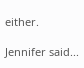either.

Jennifer said...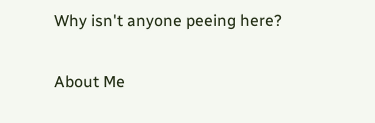Why isn't anyone peeing here?

About Me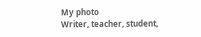My photo
Writer, teacher, student,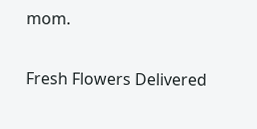mom.

Fresh Flowers Delivered